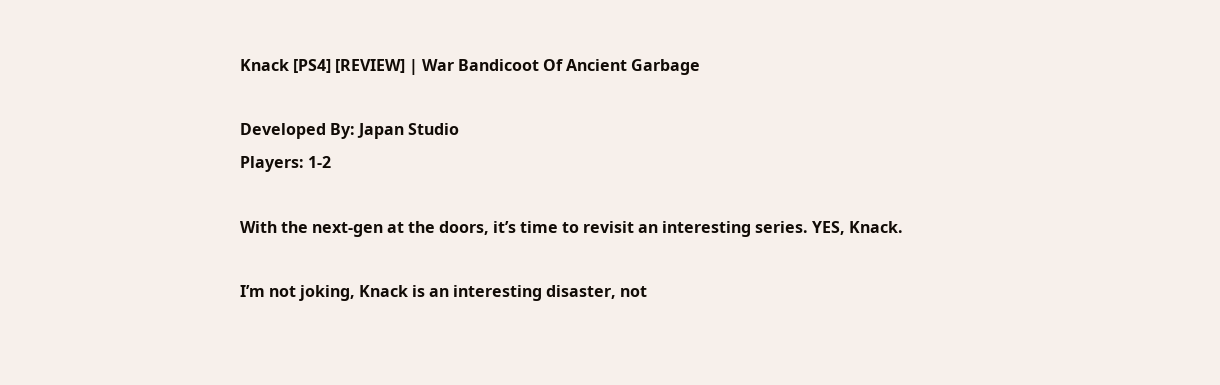Knack [PS4] [REVIEW] | War Bandicoot Of Ancient Garbage

Developed By: Japan Studio
Players: 1-2

With the next-gen at the doors, it’s time to revisit an interesting series. YES, Knack.

I’m not joking, Knack is an interesting disaster, not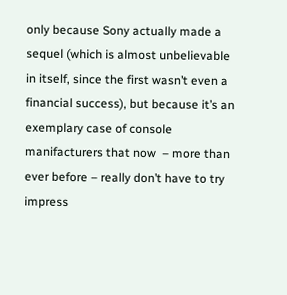only because Sony actually made a sequel (which is almost unbelievable in itself, since the first wasn’t even a financial success), but because it’s an exemplary case of console manifacturers that now  – more than ever before – really don’t have to try impress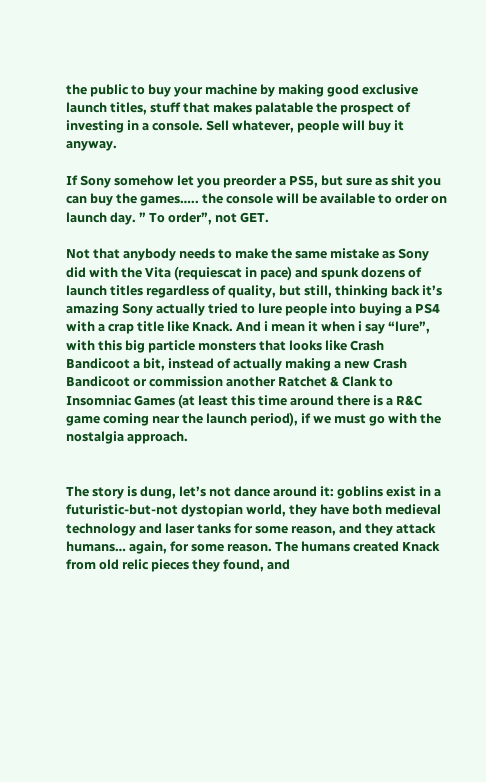the public to buy your machine by making good exclusive launch titles, stuff that makes palatable the prospect of investing in a console. Sell whatever, people will buy it anyway.

If Sony somehow let you preorder a PS5, but sure as shit you can buy the games….. the console will be available to order on launch day. ” To order”, not GET.

Not that anybody needs to make the same mistake as Sony did with the Vita (requiescat in pace) and spunk dozens of launch titles regardless of quality, but still, thinking back it’s amazing Sony actually tried to lure people into buying a PS4 with a crap title like Knack. And i mean it when i say “lure”, with this big particle monsters that looks like Crash Bandicoot a bit, instead of actually making a new Crash Bandicoot or commission another Ratchet & Clank to Insomniac Games (at least this time around there is a R&C game coming near the launch period), if we must go with the nostalgia approach.


The story is dung, let’s not dance around it: goblins exist in a futuristic-but-not dystopian world, they have both medieval technology and laser tanks for some reason, and they attack humans… again, for some reason. The humans created Knack from old relic pieces they found, and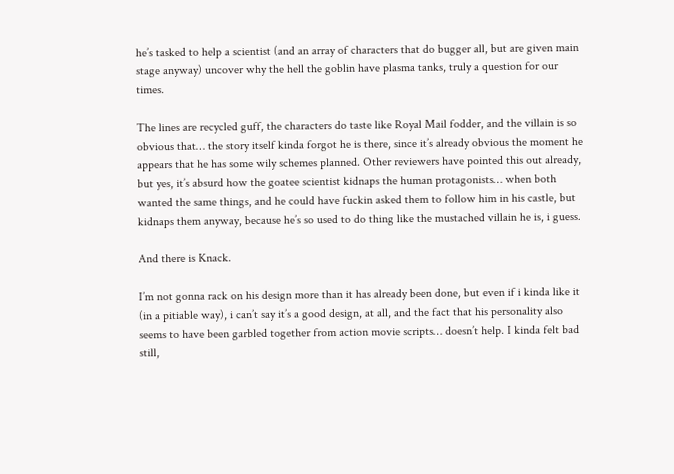he’s tasked to help a scientist (and an array of characters that do bugger all, but are given main stage anyway) uncover why the hell the goblin have plasma tanks, truly a question for our times.

The lines are recycled guff, the characters do taste like Royal Mail fodder, and the villain is so obvious that… the story itself kinda forgot he is there, since it’s already obvious the moment he appears that he has some wily schemes planned. Other reviewers have pointed this out already, but yes, it’s absurd how the goatee scientist kidnaps the human protagonists… when both wanted the same things, and he could have fuckin asked them to follow him in his castle, but kidnaps them anyway, because he’s so used to do thing like the mustached villain he is, i guess.

And there is Knack.

I’m not gonna rack on his design more than it has already been done, but even if i kinda like it (in a pitiable way), i can’t say it’s a good design, at all, and the fact that his personality also seems to have been garbled together from action movie scripts… doesn’t help. I kinda felt bad still,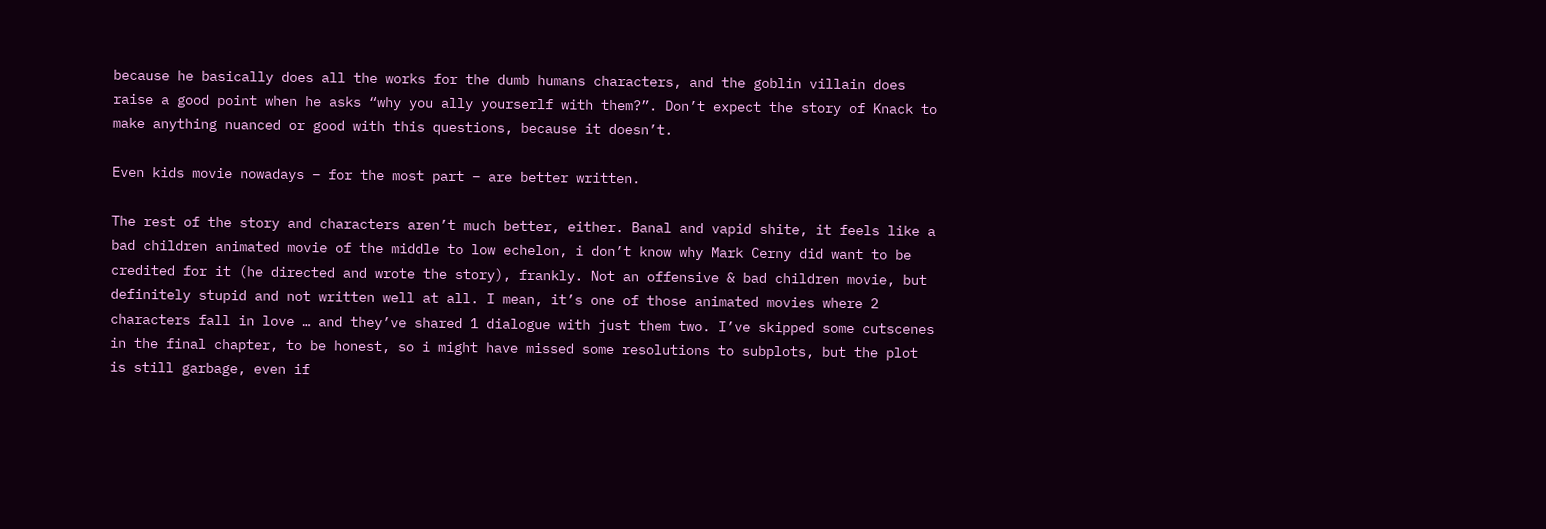because he basically does all the works for the dumb humans characters, and the goblin villain does raise a good point when he asks “why you ally yourserlf with them?”. Don’t expect the story of Knack to make anything nuanced or good with this questions, because it doesn’t.

Even kids movie nowadays – for the most part – are better written.

The rest of the story and characters aren’t much better, either. Banal and vapid shite, it feels like a bad children animated movie of the middle to low echelon, i don’t know why Mark Cerny did want to be credited for it (he directed and wrote the story), frankly. Not an offensive & bad children movie, but definitely stupid and not written well at all. I mean, it’s one of those animated movies where 2 characters fall in love … and they’ve shared 1 dialogue with just them two. I’ve skipped some cutscenes in the final chapter, to be honest, so i might have missed some resolutions to subplots, but the plot is still garbage, even if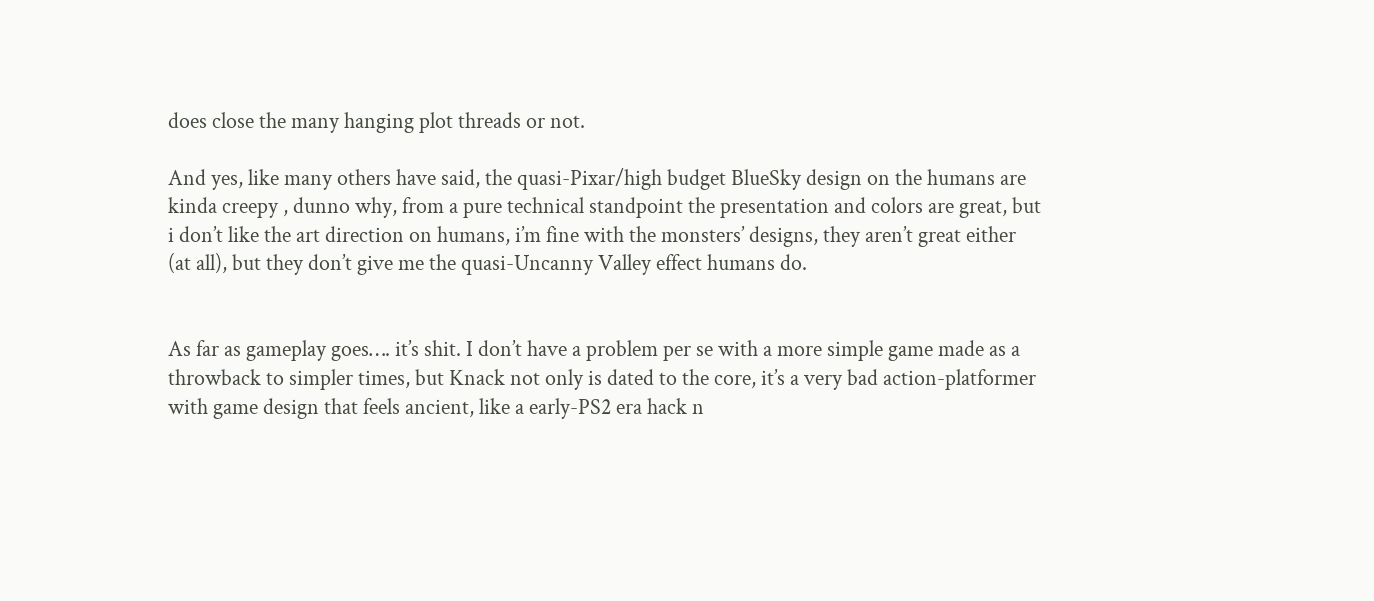does close the many hanging plot threads or not.

And yes, like many others have said, the quasi-Pixar/high budget BlueSky design on the humans are kinda creepy , dunno why, from a pure technical standpoint the presentation and colors are great, but i don’t like the art direction on humans, i’m fine with the monsters’ designs, they aren’t great either (at all), but they don’t give me the quasi-Uncanny Valley effect humans do.


As far as gameplay goes…. it’s shit. I don’t have a problem per se with a more simple game made as a throwback to simpler times, but Knack not only is dated to the core, it’s a very bad action-platformer with game design that feels ancient, like a early-PS2 era hack n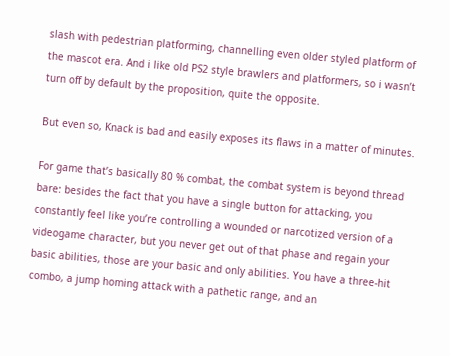slash with pedestrian platforming, channelling even older styled platform of the mascot era. And i like old PS2 style brawlers and platformers, so i wasn’t turn off by default by the proposition, quite the opposite.

But even so, Knack is bad and easily exposes its flaws in a matter of minutes.

For game that’s basically 80 % combat, the combat system is beyond thread bare: besides the fact that you have a single button for attacking, you constantly feel like you’re controlling a wounded or narcotized version of a videogame character, but you never get out of that phase and regain your basic abilities, those are your basic and only abilities. You have a three-hit combo, a jump homing attack with a pathetic range, and an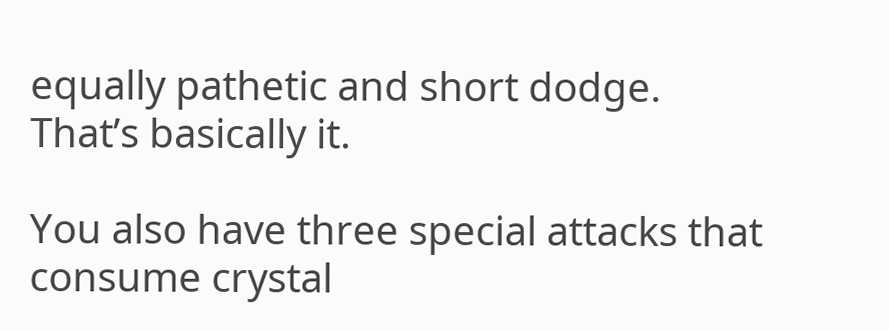equally pathetic and short dodge. That’s basically it.

You also have three special attacks that consume crystal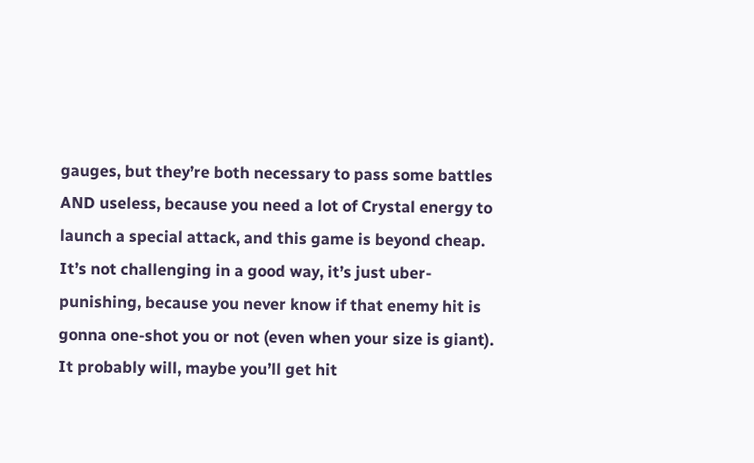gauges, but they’re both necessary to pass some battles AND useless, because you need a lot of Crystal energy to launch a special attack, and this game is beyond cheap. It’s not challenging in a good way, it’s just uber-punishing, because you never know if that enemy hit is gonna one-shot you or not (even when your size is giant). It probably will, maybe you’ll get hit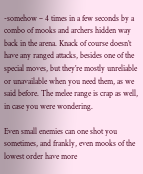-somehow – 4 times in a few seconds by a combo of mooks and archers hidden way back in the arena. Knack of course doesn’t have any ranged attacks, besides one of the special moves, but they’re mostly unreliable or unavailable when you need them, as we said before. The melee range is crap as well, in case you were wondering.

Even small enemies can one shot you sometimes, and frankly, even mooks of the lowest order have more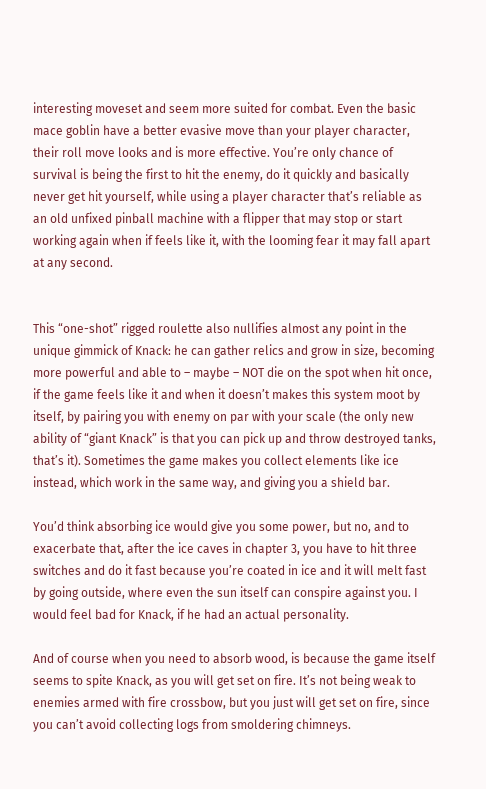interesting moveset and seem more suited for combat. Even the basic mace goblin have a better evasive move than your player character, their roll move looks and is more effective. You’re only chance of survival is being the first to hit the enemy, do it quickly and basically never get hit yourself, while using a player character that’s reliable as an old unfixed pinball machine with a flipper that may stop or start working again when if feels like it, with the looming fear it may fall apart at any second.


This “one-shot” rigged roulette also nullifies almost any point in the unique gimmick of Knack: he can gather relics and grow in size, becoming more powerful and able to – maybe – NOT die on the spot when hit once, if the game feels like it and when it doesn’t makes this system moot by itself, by pairing you with enemy on par with your scale (the only new ability of “giant Knack” is that you can pick up and throw destroyed tanks, that’s it). Sometimes the game makes you collect elements like ice instead, which work in the same way, and giving you a shield bar.

You’d think absorbing ice would give you some power, but no, and to exacerbate that, after the ice caves in chapter 3, you have to hit three switches and do it fast because you’re coated in ice and it will melt fast by going outside, where even the sun itself can conspire against you. I would feel bad for Knack, if he had an actual personality.

And of course when you need to absorb wood, is because the game itself seems to spite Knack, as you will get set on fire. It’s not being weak to enemies armed with fire crossbow, but you just will get set on fire, since you can’t avoid collecting logs from smoldering chimneys.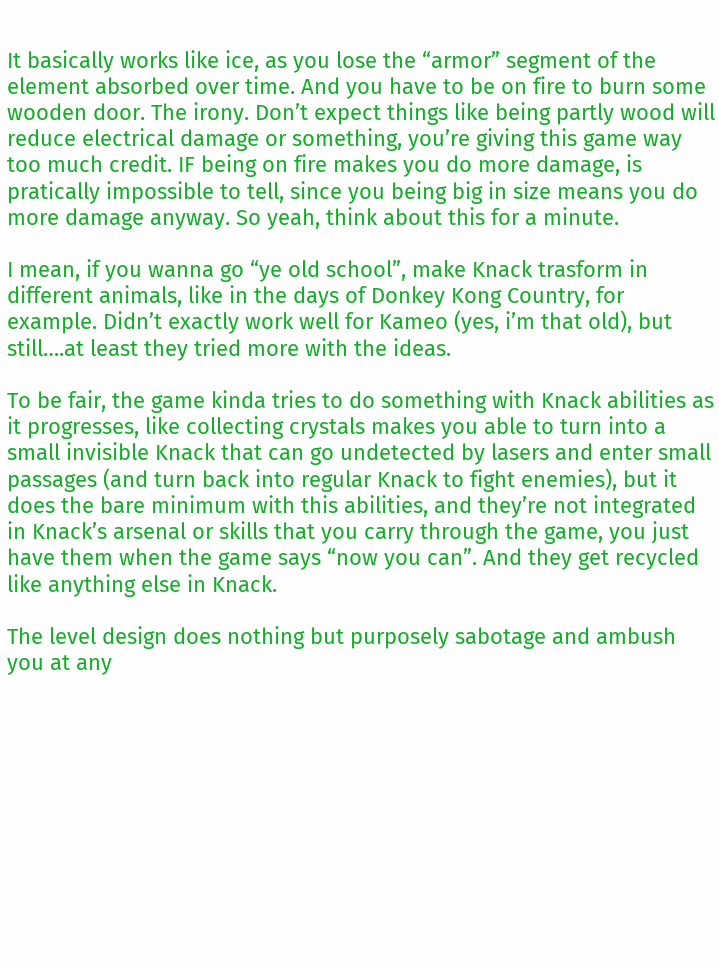It basically works like ice, as you lose the “armor” segment of the element absorbed over time. And you have to be on fire to burn some wooden door. The irony. Don’t expect things like being partly wood will reduce electrical damage or something, you’re giving this game way too much credit. IF being on fire makes you do more damage, is pratically impossible to tell, since you being big in size means you do more damage anyway. So yeah, think about this for a minute.

I mean, if you wanna go “ye old school”, make Knack trasform in different animals, like in the days of Donkey Kong Country, for example. Didn’t exactly work well for Kameo (yes, i’m that old), but still….at least they tried more with the ideas.

To be fair, the game kinda tries to do something with Knack abilities as it progresses, like collecting crystals makes you able to turn into a small invisible Knack that can go undetected by lasers and enter small passages (and turn back into regular Knack to fight enemies), but it does the bare minimum with this abilities, and they’re not integrated in Knack’s arsenal or skills that you carry through the game, you just have them when the game says “now you can”. And they get recycled like anything else in Knack.

The level design does nothing but purposely sabotage and ambush you at any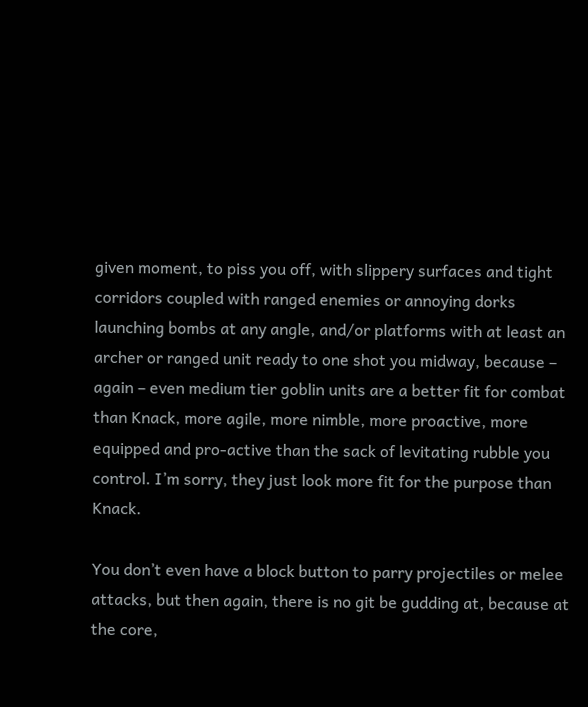given moment, to piss you off, with slippery surfaces and tight corridors coupled with ranged enemies or annoying dorks launching bombs at any angle, and/or platforms with at least an archer or ranged unit ready to one shot you midway, because – again – even medium tier goblin units are a better fit for combat than Knack, more agile, more nimble, more proactive, more equipped and pro-active than the sack of levitating rubble you control. I’m sorry, they just look more fit for the purpose than Knack.

You don’t even have a block button to parry projectiles or melee attacks, but then again, there is no git be gudding at, because at the core,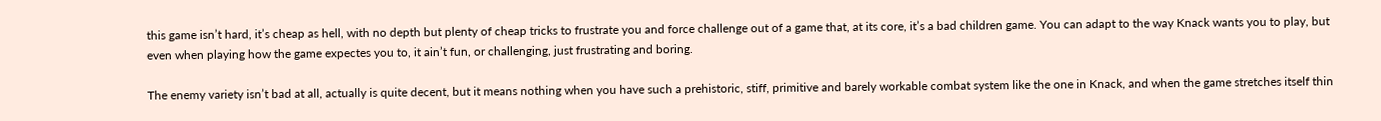this game isn’t hard, it’s cheap as hell, with no depth but plenty of cheap tricks to frustrate you and force challenge out of a game that, at its core, it’s a bad children game. You can adapt to the way Knack wants you to play, but even when playing how the game expectes you to, it ain’t fun, or challenging, just frustrating and boring.

The enemy variety isn’t bad at all, actually is quite decent, but it means nothing when you have such a prehistoric, stiff, primitive and barely workable combat system like the one in Knack, and when the game stretches itself thin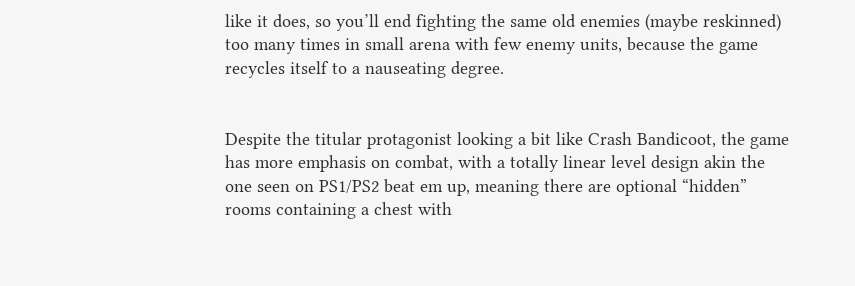like it does, so you’ll end fighting the same old enemies (maybe reskinned) too many times in small arena with few enemy units, because the game recycles itself to a nauseating degree.


Despite the titular protagonist looking a bit like Crash Bandicoot, the game has more emphasis on combat, with a totally linear level design akin the one seen on PS1/PS2 beat em up, meaning there are optional “hidden” rooms containing a chest with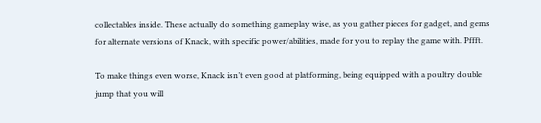collectables inside. These actually do something gameplay wise, as you gather pieces for gadget, and gems for alternate versions of Knack, with specific power/abilities, made for you to replay the game with. Pffft.

To make things even worse, Knack isn’t even good at platforming, being equipped with a poultry double jump that you will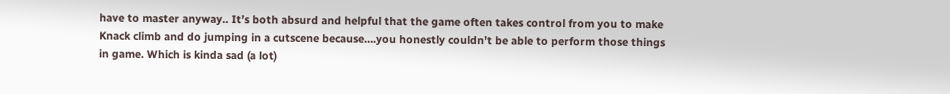have to master anyway.. It’s both absurd and helpful that the game often takes control from you to make Knack climb and do jumping in a cutscene because….you honestly couldn’t be able to perform those things in game. Which is kinda sad (a lot)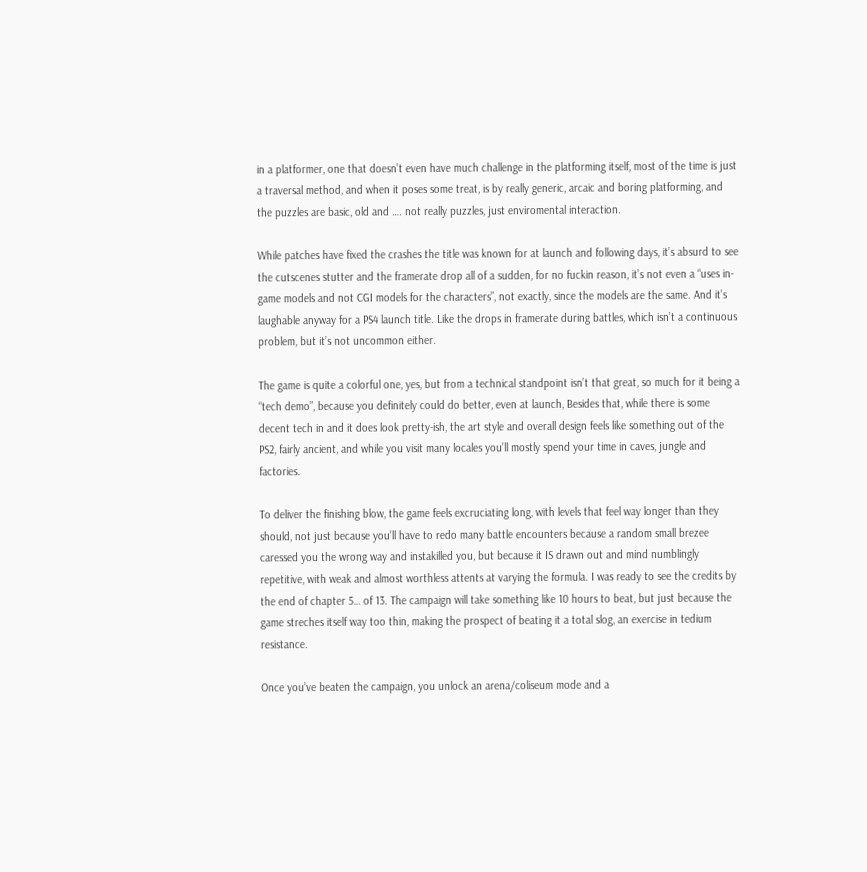in a platformer, one that doesn’t even have much challenge in the platforming itself, most of the time is just a traversal method, and when it poses some treat, is by really generic, arcaic and boring platforming, and the puzzles are basic, old and …. not really puzzles, just enviromental interaction.

While patches have fixed the crashes the title was known for at launch and following days, it’s absurd to see the cutscenes stutter and the framerate drop all of a sudden, for no fuckin reason, it’s not even a “uses in-game models and not CGI models for the characters”, not exactly, since the models are the same. And it’s laughable anyway for a PS4 launch title. Like the drops in framerate during battles, which isn’t a continuous problem, but it’s not uncommon either.

The game is quite a colorful one, yes, but from a technical standpoint isn’t that great, so much for it being a “tech demo”, because you definitely could do better, even at launch, Besides that, while there is some decent tech in and it does look pretty-ish, the art style and overall design feels like something out of the PS2, fairly ancient, and while you visit many locales you’ll mostly spend your time in caves, jungle and factories.

To deliver the finishing blow, the game feels excruciating long, with levels that feel way longer than they should, not just because you’ll have to redo many battle encounters because a random small brezee caressed you the wrong way and instakilled you, but because it IS drawn out and mind numblingly repetitive, with weak and almost worthless attents at varying the formula. I was ready to see the credits by the end of chapter 5… of 13. The campaign will take something like 10 hours to beat, but just because the game streches itself way too thin, making the prospect of beating it a total slog, an exercise in tedium resistance.

Once you’ve beaten the campaign, you unlock an arena/coliseum mode and a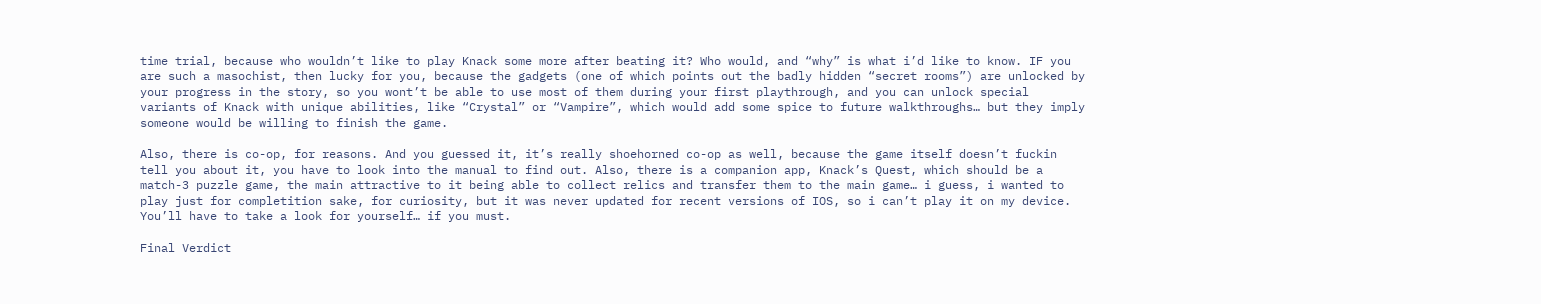time trial, because who wouldn’t like to play Knack some more after beating it? Who would, and “why” is what i’d like to know. IF you are such a masochist, then lucky for you, because the gadgets (one of which points out the badly hidden “secret rooms”) are unlocked by your progress in the story, so you wont’t be able to use most of them during your first playthrough, and you can unlock special variants of Knack with unique abilities, like “Crystal” or “Vampire”, which would add some spice to future walkthroughs… but they imply someone would be willing to finish the game.

Also, there is co-op, for reasons. And you guessed it, it’s really shoehorned co-op as well, because the game itself doesn’t fuckin tell you about it, you have to look into the manual to find out. Also, there is a companion app, Knack’s Quest, which should be a match-3 puzzle game, the main attractive to it being able to collect relics and transfer them to the main game… i guess, i wanted to play just for completition sake, for curiosity, but it was never updated for recent versions of IOS, so i can’t play it on my device. You’ll have to take a look for yourself… if you must.

Final Verdict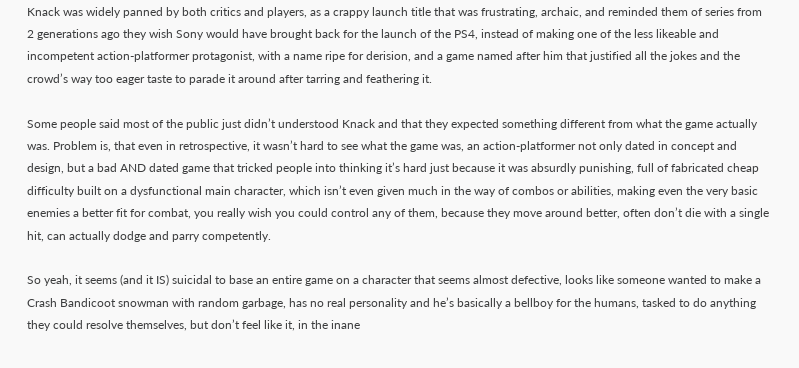Knack was widely panned by both critics and players, as a crappy launch title that was frustrating, archaic, and reminded them of series from 2 generations ago they wish Sony would have brought back for the launch of the PS4, instead of making one of the less likeable and incompetent action-platformer protagonist, with a name ripe for derision, and a game named after him that justified all the jokes and the crowd’s way too eager taste to parade it around after tarring and feathering it.

Some people said most of the public just didn’t understood Knack and that they expected something different from what the game actually was. Problem is, that even in retrospective, it wasn’t hard to see what the game was, an action-platformer not only dated in concept and design, but a bad AND dated game that tricked people into thinking it’s hard just because it was absurdly punishing, full of fabricated cheap difficulty built on a dysfunctional main character, which isn’t even given much in the way of combos or abilities, making even the very basic enemies a better fit for combat, you really wish you could control any of them, because they move around better, often don’t die with a single hit, can actually dodge and parry competently.

So yeah, it seems (and it IS) suicidal to base an entire game on a character that seems almost defective, looks like someone wanted to make a Crash Bandicoot snowman with random garbage, has no real personality and he’s basically a bellboy for the humans, tasked to do anything they could resolve themselves, but don’t feel like it, in the inane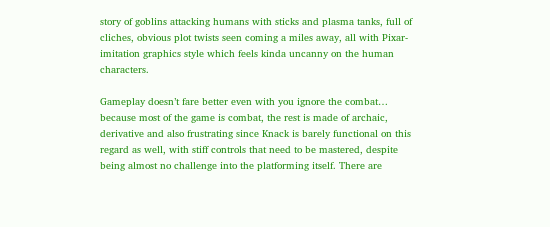story of goblins attacking humans with sticks and plasma tanks, full of cliches, obvious plot twists seen coming a miles away, all with Pixar-imitation graphics style which feels kinda uncanny on the human characters.

Gameplay doesn’t fare better even with you ignore the combat… because most of the game is combat, the rest is made of archaic, derivative and also frustrating since Knack is barely functional on this regard as well, with stiff controls that need to be mastered, despite being almost no challenge into the platforming itself. There are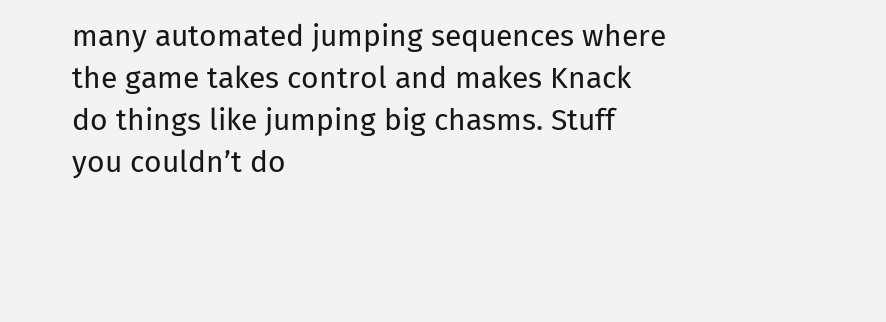many automated jumping sequences where the game takes control and makes Knack do things like jumping big chasms. Stuff you couldn’t do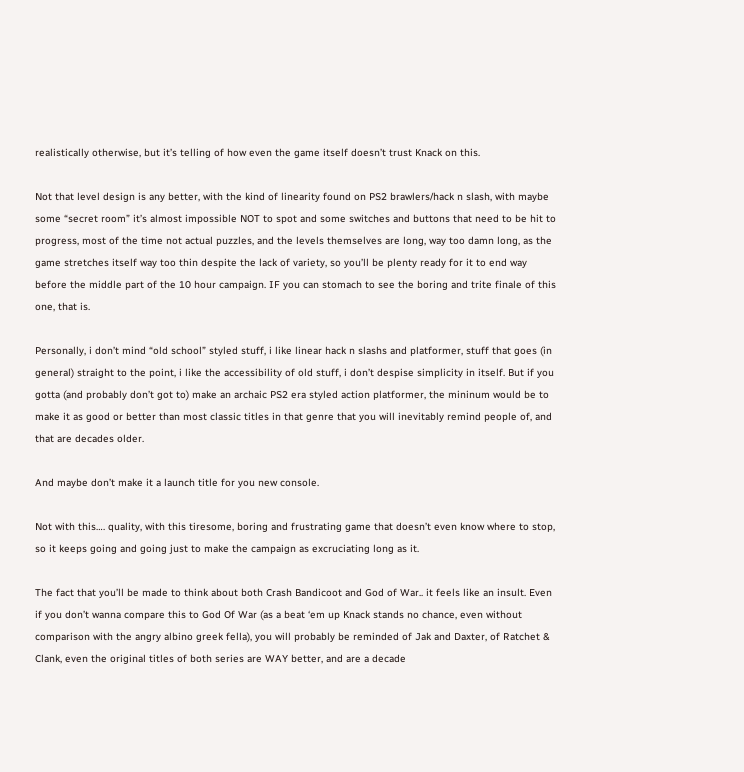realistically otherwise, but it’s telling of how even the game itself doesn’t trust Knack on this.

Not that level design is any better, with the kind of linearity found on PS2 brawlers/hack n slash, with maybe some “secret room” it’s almost impossible NOT to spot and some switches and buttons that need to be hit to progress, most of the time not actual puzzles, and the levels themselves are long, way too damn long, as the game stretches itself way too thin despite the lack of variety, so you’ll be plenty ready for it to end way before the middle part of the 10 hour campaign. IF you can stomach to see the boring and trite finale of this one, that is.

Personally, i don’t mind “old school” styled stuff, i like linear hack n slashs and platformer, stuff that goes (in general) straight to the point, i like the accessibility of old stuff, i don’t despise simplicity in itself. But if you gotta (and probably don’t got to) make an archaic PS2 era styled action platformer, the mininum would be to make it as good or better than most classic titles in that genre that you will inevitably remind people of, and that are decades older.

And maybe don’t make it a launch title for you new console.

Not with this…. quality, with this tiresome, boring and frustrating game that doesn’t even know where to stop, so it keeps going and going just to make the campaign as excruciating long as it.

The fact that you’ll be made to think about both Crash Bandicoot and God of War.. it feels like an insult. Even if you don’t wanna compare this to God Of War (as a beat ‘em up Knack stands no chance, even without comparison with the angry albino greek fella), you will probably be reminded of Jak and Daxter, of Ratchet & Clank, even the original titles of both series are WAY better, and are a decade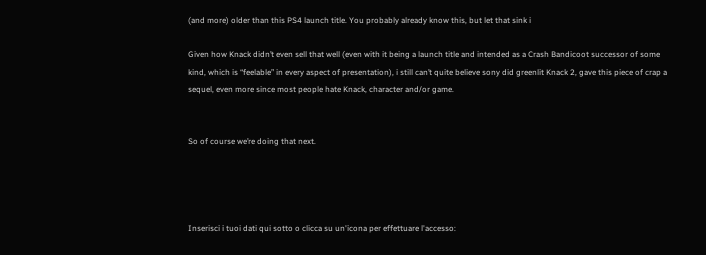(and more) older than this PS4 launch title. You probably already know this, but let that sink i

Given how Knack didn’t even sell that well (even with it being a launch title and intended as a Crash Bandicoot successor of some kind, which is “feelable” in every aspect of presentation), i still can’t quite believe sony did greenlit Knack 2, gave this piece of crap a sequel, even more since most people hate Knack, character and/or game.


So of course we’re doing that next.




Inserisci i tuoi dati qui sotto o clicca su un'icona per effettuare l'accesso: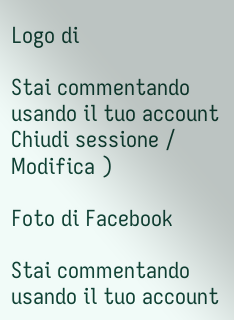Logo di

Stai commentando usando il tuo account Chiudi sessione /  Modifica )

Foto di Facebook

Stai commentando usando il tuo account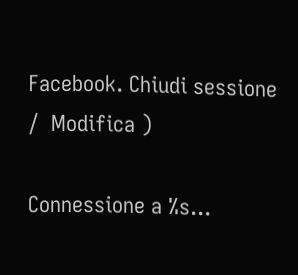Facebook. Chiudi sessione /  Modifica )

Connessione a %s...